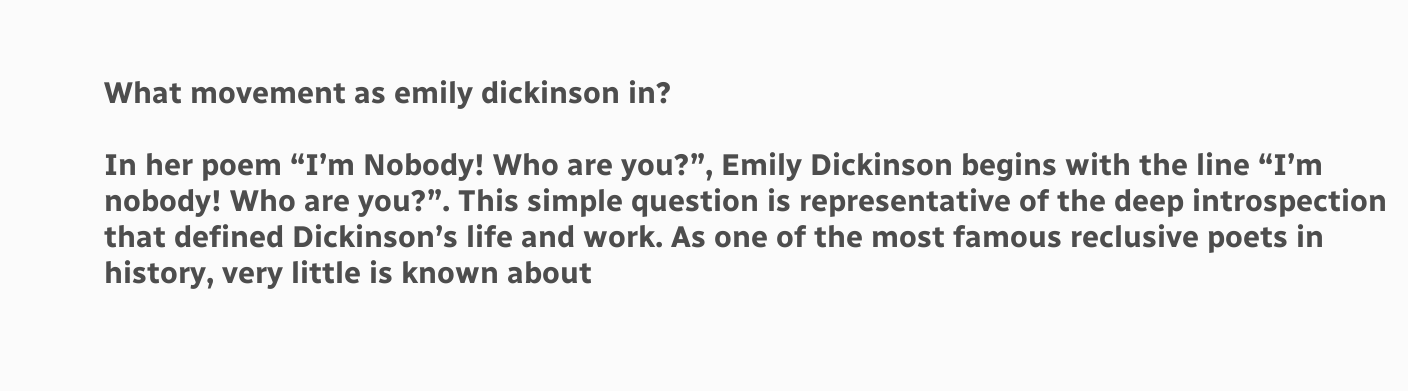What movement as emily dickinson in?

In her poem “I’m Nobody! Who are you?”, Emily Dickinson begins with the line “I’m nobody! Who are you?”. This simple question is representative of the deep introspection that defined Dickinson’s life and work. As one of the most famous reclusive poets in history, very little is known about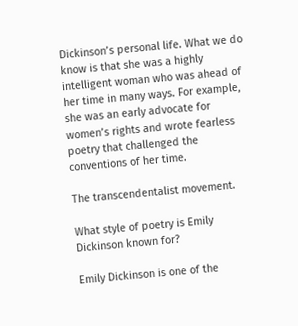Dickinson’s personal life. What we do know is that she was a highly intelligent woman who was ahead of her time in many ways. For example, she was an early advocate for women’s rights and wrote fearless poetry that challenged the conventions of her time.

The transcendentalist movement.

What style of poetry is Emily Dickinson known for?

Emily Dickinson is one of the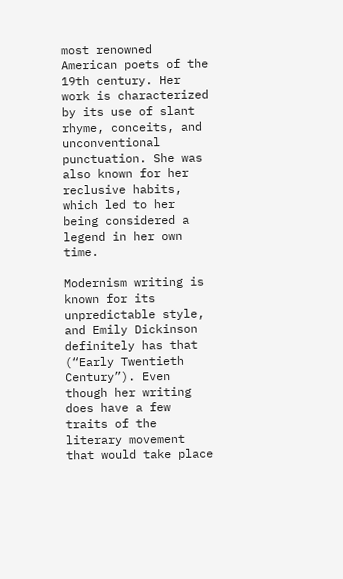most renowned American poets of the 19th century. Her work is characterized by its use of slant rhyme, conceits, and unconventional punctuation. She was also known for her reclusive habits, which led to her being considered a legend in her own time.

Modernism writing is known for its unpredictable style, and Emily Dickinson definitely has that (“Early Twentieth Century”). Even though her writing does have a few traits of the literary movement that would take place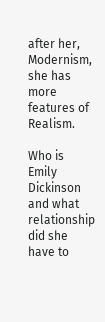after her, Modernism, she has more features of Realism.

Who is Emily Dickinson and what relationship did she have to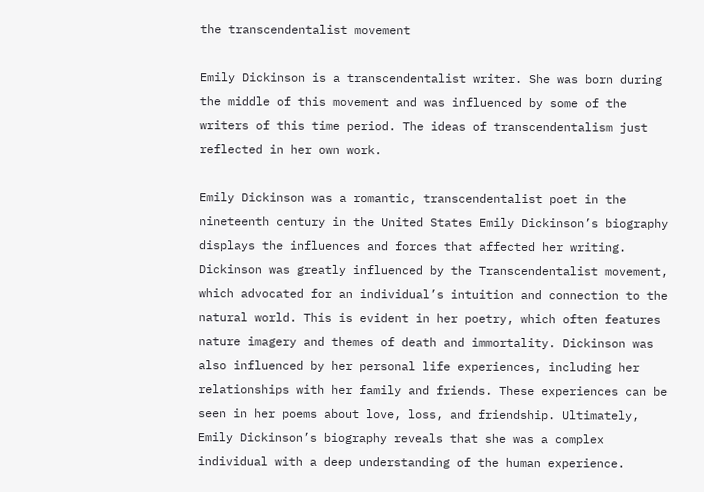the transcendentalist movement

Emily Dickinson is a transcendentalist writer. She was born during the middle of this movement and was influenced by some of the writers of this time period. The ideas of transcendentalism just reflected in her own work.

Emily Dickinson was a romantic, transcendentalist poet in the nineteenth century in the United States Emily Dickinson’s biography displays the influences and forces that affected her writing. Dickinson was greatly influenced by the Transcendentalist movement, which advocated for an individual’s intuition and connection to the natural world. This is evident in her poetry, which often features nature imagery and themes of death and immortality. Dickinson was also influenced by her personal life experiences, including her relationships with her family and friends. These experiences can be seen in her poems about love, loss, and friendship. Ultimately, Emily Dickinson’s biography reveals that she was a complex individual with a deep understanding of the human experience.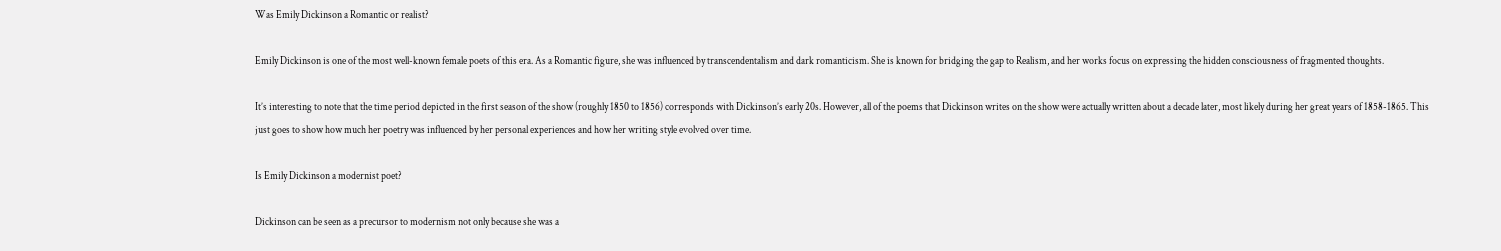Was Emily Dickinson a Romantic or realist?

Emily Dickinson is one of the most well-known female poets of this era. As a Romantic figure, she was influenced by transcendentalism and dark romanticism. She is known for bridging the gap to Realism, and her works focus on expressing the hidden consciousness of fragmented thoughts.

It’s interesting to note that the time period depicted in the first season of the show (roughly 1850 to 1856) corresponds with Dickinson’s early 20s. However, all of the poems that Dickinson writes on the show were actually written about a decade later, most likely during her great years of 1858-1865. This just goes to show how much her poetry was influenced by her personal experiences and how her writing style evolved over time.

Is Emily Dickinson a modernist poet?

Dickinson can be seen as a precursor to modernism not only because she was a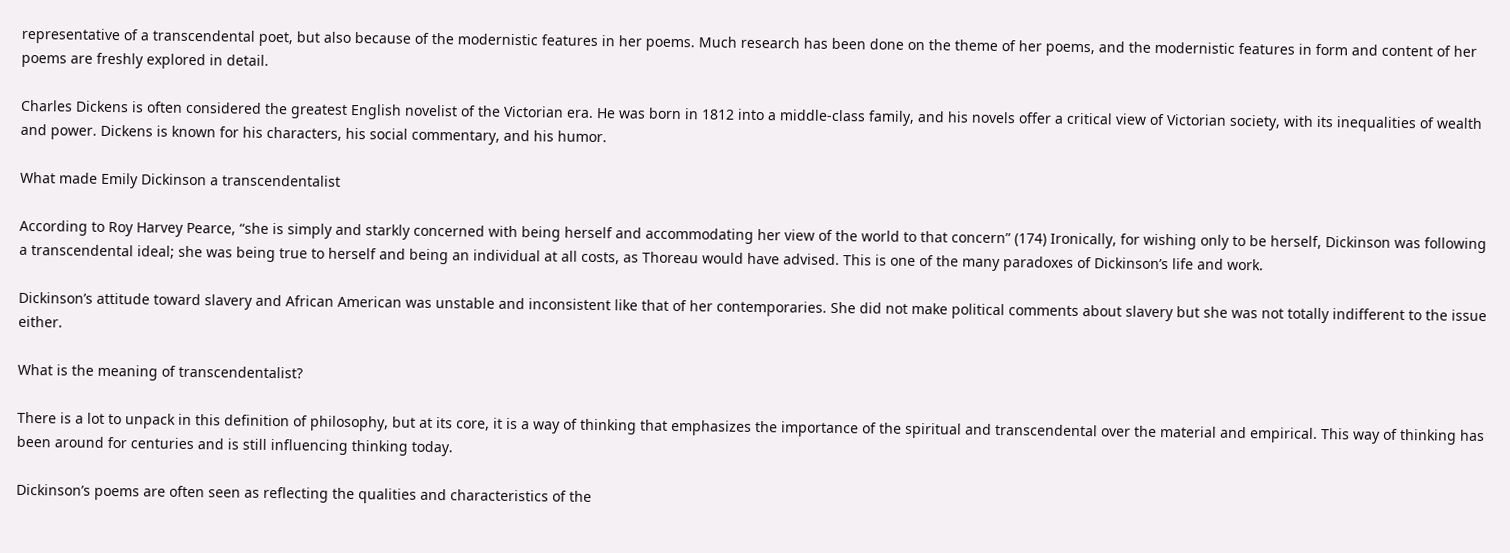representative of a transcendental poet, but also because of the modernistic features in her poems. Much research has been done on the theme of her poems, and the modernistic features in form and content of her poems are freshly explored in detail.

Charles Dickens is often considered the greatest English novelist of the Victorian era. He was born in 1812 into a middle-class family, and his novels offer a critical view of Victorian society, with its inequalities of wealth and power. Dickens is known for his characters, his social commentary, and his humor.

What made Emily Dickinson a transcendentalist

According to Roy Harvey Pearce, “she is simply and starkly concerned with being herself and accommodating her view of the world to that concern” (174) Ironically, for wishing only to be herself, Dickinson was following a transcendental ideal; she was being true to herself and being an individual at all costs, as Thoreau would have advised. This is one of the many paradoxes of Dickinson’s life and work.

Dickinson’s attitude toward slavery and African American was unstable and inconsistent like that of her contemporaries. She did not make political comments about slavery but she was not totally indifferent to the issue either.

What is the meaning of transcendentalist?

There is a lot to unpack in this definition of philosophy, but at its core, it is a way of thinking that emphasizes the importance of the spiritual and transcendental over the material and empirical. This way of thinking has been around for centuries and is still influencing thinking today.

Dickinson’s poems are often seen as reflecting the qualities and characteristics of the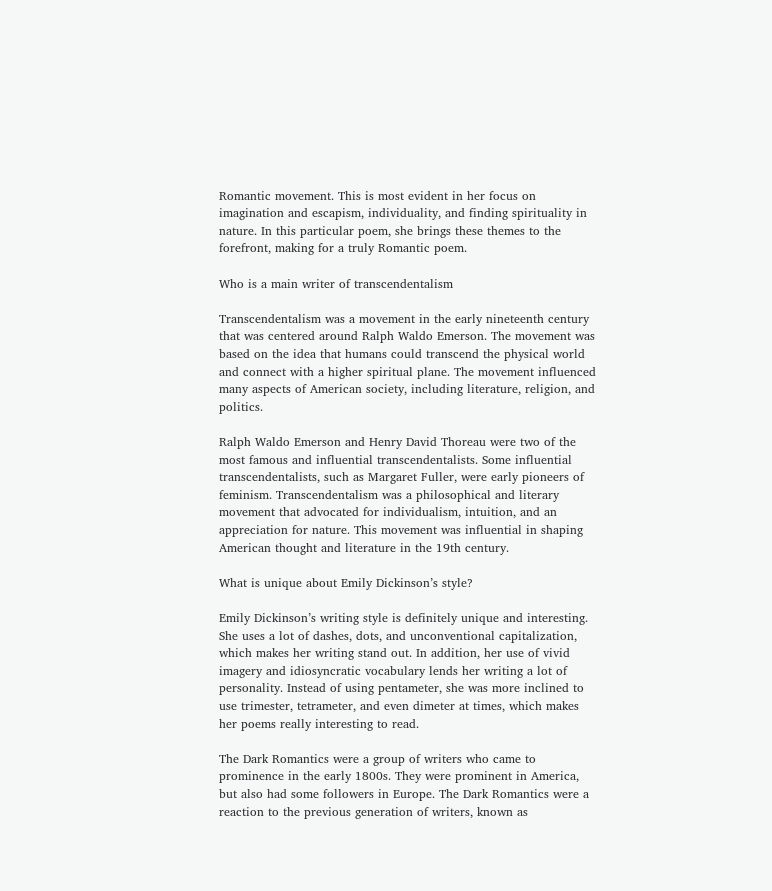Romantic movement. This is most evident in her focus on imagination and escapism, individuality, and finding spirituality in nature. In this particular poem, she brings these themes to the forefront, making for a truly Romantic poem.

Who is a main writer of transcendentalism

Transcendentalism was a movement in the early nineteenth century that was centered around Ralph Waldo Emerson. The movement was based on the idea that humans could transcend the physical world and connect with a higher spiritual plane. The movement influenced many aspects of American society, including literature, religion, and politics.

Ralph Waldo Emerson and Henry David Thoreau were two of the most famous and influential transcendentalists. Some influential transcendentalists, such as Margaret Fuller, were early pioneers of feminism. Transcendentalism was a philosophical and literary movement that advocated for individualism, intuition, and an appreciation for nature. This movement was influential in shaping American thought and literature in the 19th century.

What is unique about Emily Dickinson’s style?

Emily Dickinson’s writing style is definitely unique and interesting. She uses a lot of dashes, dots, and unconventional capitalization, which makes her writing stand out. In addition, her use of vivid imagery and idiosyncratic vocabulary lends her writing a lot of personality. Instead of using pentameter, she was more inclined to use trimester, tetrameter, and even dimeter at times, which makes her poems really interesting to read.

The Dark Romantics were a group of writers who came to prominence in the early 1800s. They were prominent in America, but also had some followers in Europe. The Dark Romantics were a reaction to the previous generation of writers, known as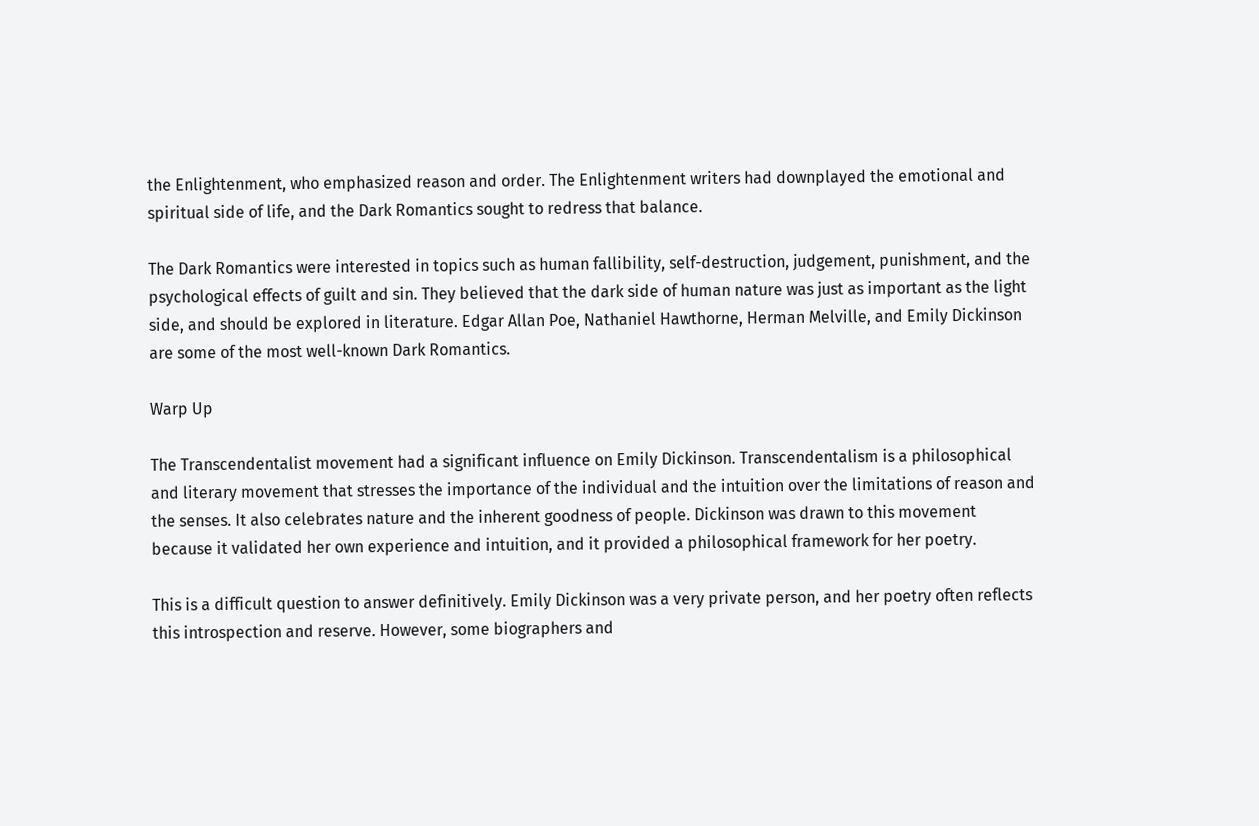the Enlightenment, who emphasized reason and order. The Enlightenment writers had downplayed the emotional and spiritual side of life, and the Dark Romantics sought to redress that balance.

The Dark Romantics were interested in topics such as human fallibility, self-destruction, judgement, punishment, and the psychological effects of guilt and sin. They believed that the dark side of human nature was just as important as the light side, and should be explored in literature. Edgar Allan Poe, Nathaniel Hawthorne, Herman Melville, and Emily Dickinson are some of the most well-known Dark Romantics.

Warp Up

The Transcendentalist movement had a significant influence on Emily Dickinson. Transcendentalism is a philosophical and literary movement that stresses the importance of the individual and the intuition over the limitations of reason and the senses. It also celebrates nature and the inherent goodness of people. Dickinson was drawn to this movement because it validated her own experience and intuition, and it provided a philosophical framework for her poetry.

This is a difficult question to answer definitively. Emily Dickinson was a very private person, and her poetry often reflects this introspection and reserve. However, some biographers and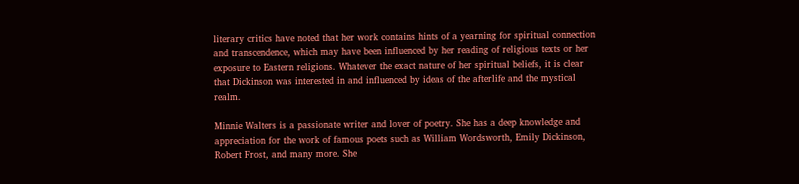literary critics have noted that her work contains hints of a yearning for spiritual connection and transcendence, which may have been influenced by her reading of religious texts or her exposure to Eastern religions. Whatever the exact nature of her spiritual beliefs, it is clear that Dickinson was interested in and influenced by ideas of the afterlife and the mystical realm.

Minnie Walters is a passionate writer and lover of poetry. She has a deep knowledge and appreciation for the work of famous poets such as William Wordsworth, Emily Dickinson, Robert Frost, and many more. She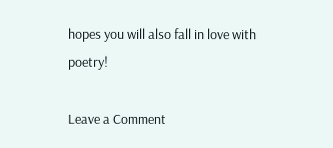hopes you will also fall in love with poetry!

Leave a Comment